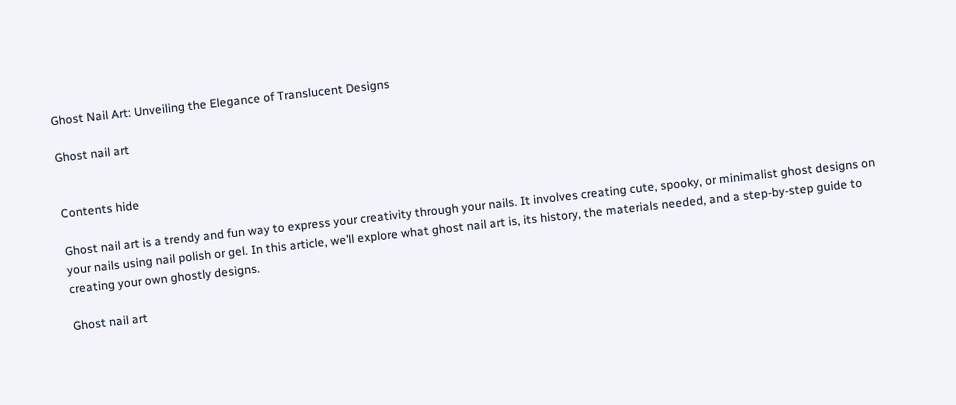Ghost Nail Art: Unveiling the Elegance of Translucent Designs

Ghost nail art


Contents hide

Ghost nail art is a trendy and fun way to express your creativity through your nails. It involves creating cute, spooky, or minimalist ghost designs on your nails using nail polish or gel. In this article, we’ll explore what ghost nail art is, its history, the materials needed, and a step-by-step guide to creating your own ghostly designs.

Ghost nail art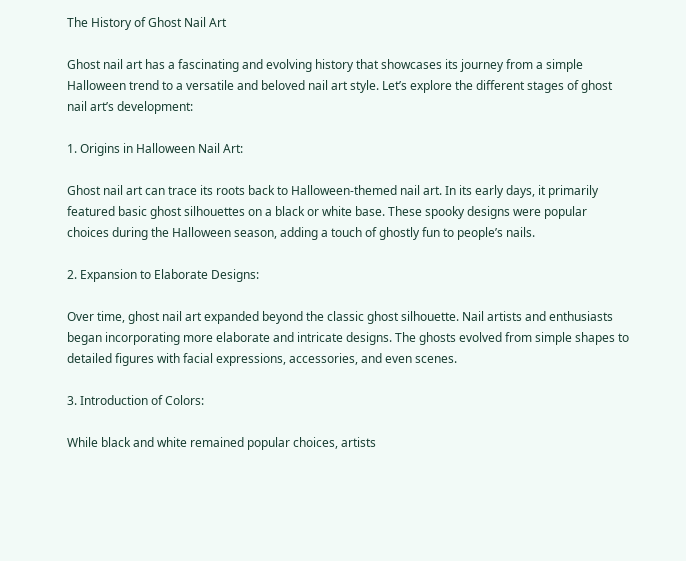The History of Ghost Nail Art

Ghost nail art has a fascinating and evolving history that showcases its journey from a simple Halloween trend to a versatile and beloved nail art style. Let’s explore the different stages of ghost nail art’s development:

1. Origins in Halloween Nail Art:

Ghost nail art can trace its roots back to Halloween-themed nail art. In its early days, it primarily featured basic ghost silhouettes on a black or white base. These spooky designs were popular choices during the Halloween season, adding a touch of ghostly fun to people’s nails.

2. Expansion to Elaborate Designs:

Over time, ghost nail art expanded beyond the classic ghost silhouette. Nail artists and enthusiasts began incorporating more elaborate and intricate designs. The ghosts evolved from simple shapes to detailed figures with facial expressions, accessories, and even scenes.

3. Introduction of Colors:

While black and white remained popular choices, artists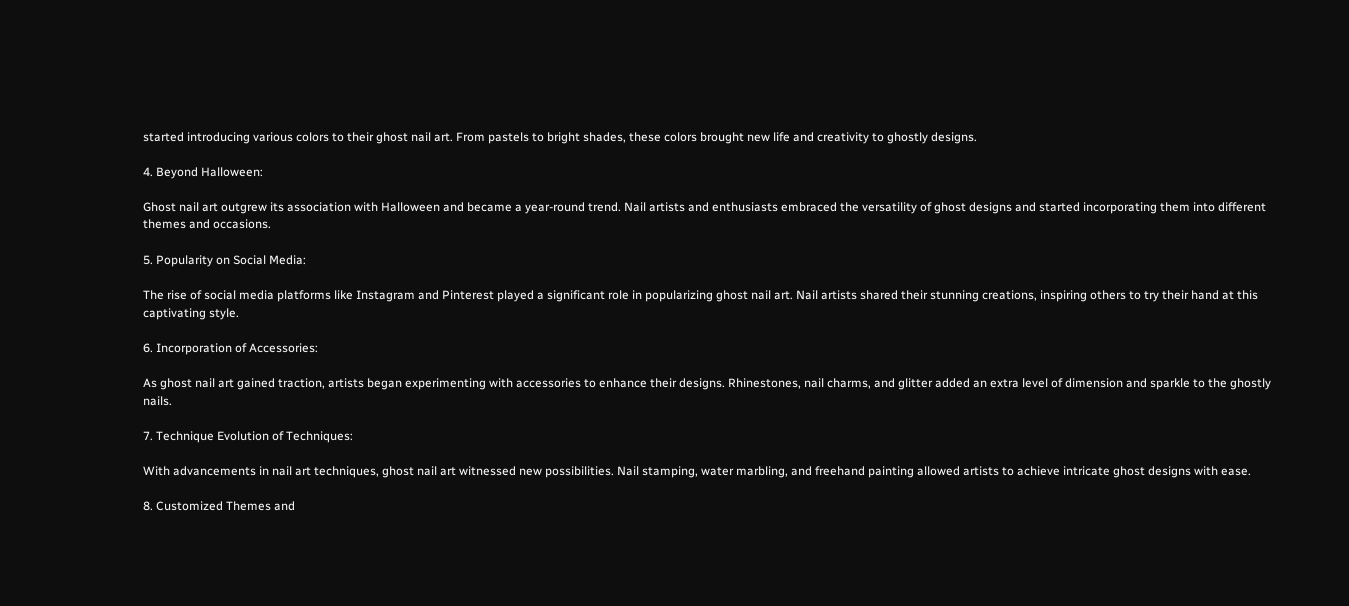started introducing various colors to their ghost nail art. From pastels to bright shades, these colors brought new life and creativity to ghostly designs.

4. Beyond Halloween:

Ghost nail art outgrew its association with Halloween and became a year-round trend. Nail artists and enthusiasts embraced the versatility of ghost designs and started incorporating them into different themes and occasions.

5. Popularity on Social Media:

The rise of social media platforms like Instagram and Pinterest played a significant role in popularizing ghost nail art. Nail artists shared their stunning creations, inspiring others to try their hand at this captivating style.

6. Incorporation of Accessories:

As ghost nail art gained traction, artists began experimenting with accessories to enhance their designs. Rhinestones, nail charms, and glitter added an extra level of dimension and sparkle to the ghostly nails.

7. Technique Evolution of Techniques:

With advancements in nail art techniques, ghost nail art witnessed new possibilities. Nail stamping, water marbling, and freehand painting allowed artists to achieve intricate ghost designs with ease.

8. Customized Themes and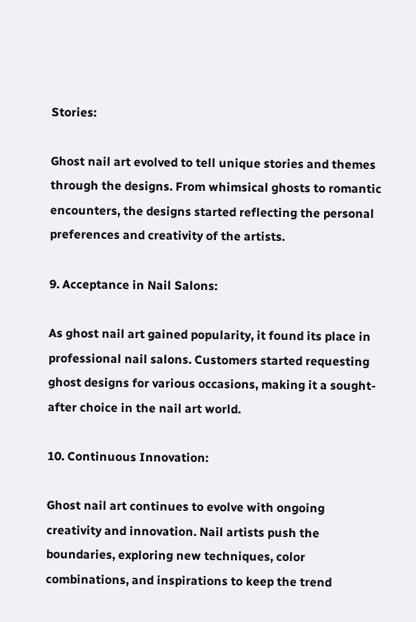Stories:

Ghost nail art evolved to tell unique stories and themes through the designs. From whimsical ghosts to romantic encounters, the designs started reflecting the personal preferences and creativity of the artists.

9. Acceptance in Nail Salons:

As ghost nail art gained popularity, it found its place in professional nail salons. Customers started requesting ghost designs for various occasions, making it a sought-after choice in the nail art world.

10. Continuous Innovation:

Ghost nail art continues to evolve with ongoing creativity and innovation. Nail artists push the boundaries, exploring new techniques, color combinations, and inspirations to keep the trend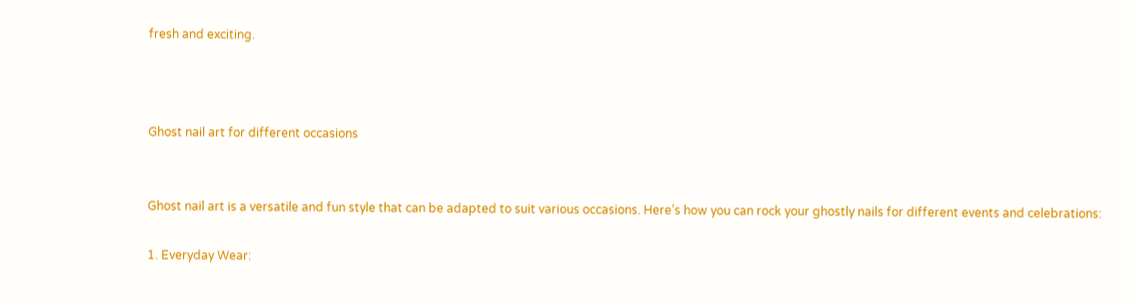fresh and exciting.



Ghost nail art for different occasions


Ghost nail art is a versatile and fun style that can be adapted to suit various occasions. Here’s how you can rock your ghostly nails for different events and celebrations:

1. Everyday Wear: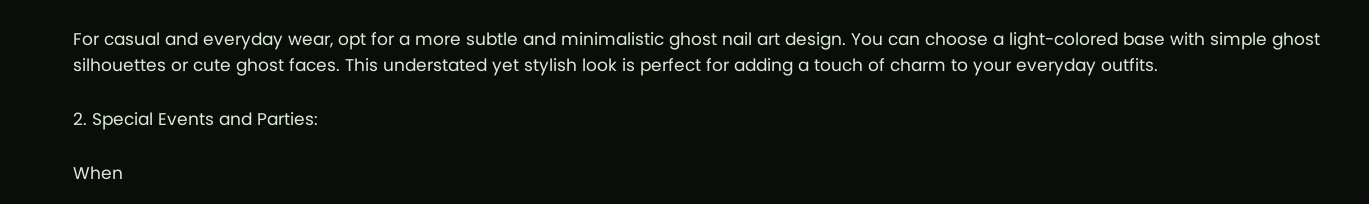For casual and everyday wear, opt for a more subtle and minimalistic ghost nail art design. You can choose a light-colored base with simple ghost silhouettes or cute ghost faces. This understated yet stylish look is perfect for adding a touch of charm to your everyday outfits.

2. Special Events and Parties:

When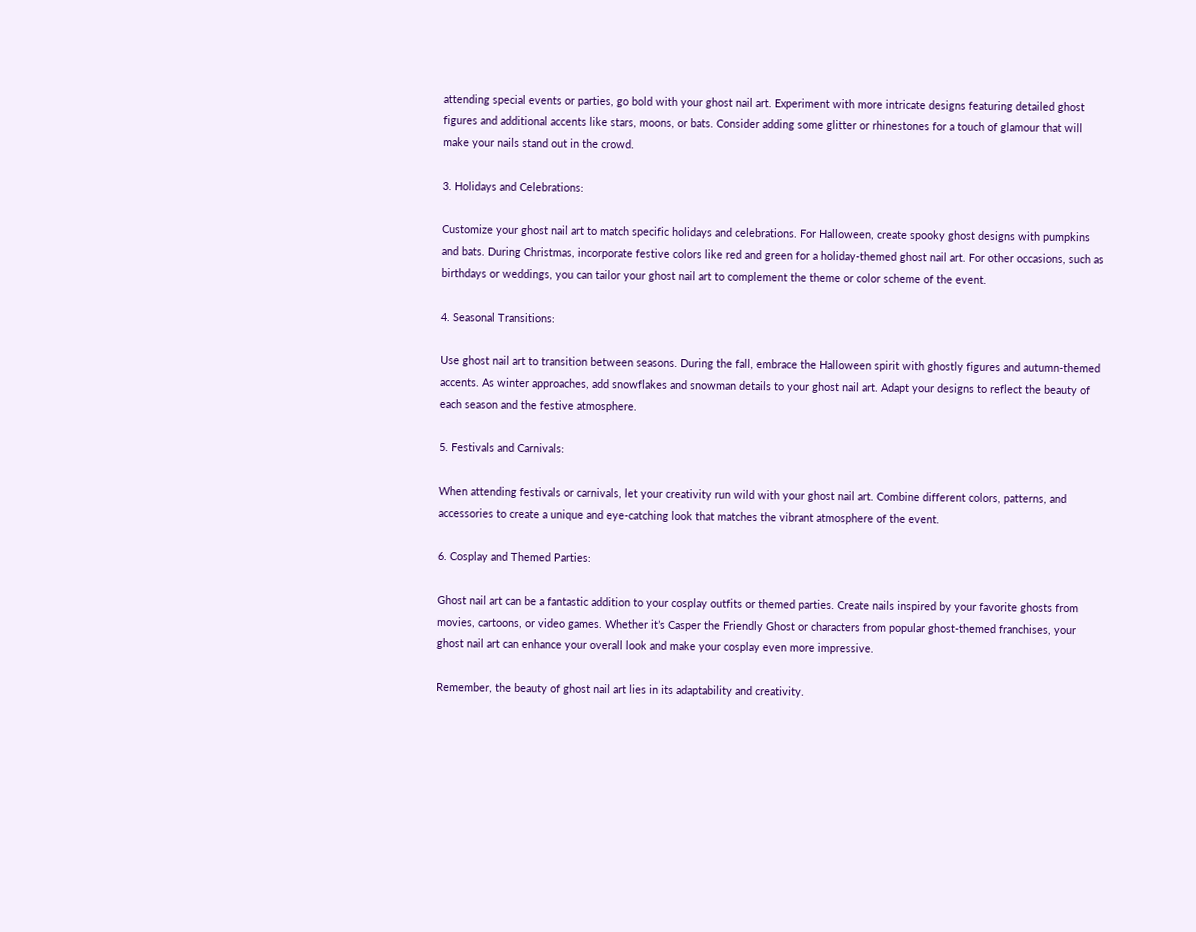attending special events or parties, go bold with your ghost nail art. Experiment with more intricate designs featuring detailed ghost figures and additional accents like stars, moons, or bats. Consider adding some glitter or rhinestones for a touch of glamour that will make your nails stand out in the crowd.

3. Holidays and Celebrations:

Customize your ghost nail art to match specific holidays and celebrations. For Halloween, create spooky ghost designs with pumpkins and bats. During Christmas, incorporate festive colors like red and green for a holiday-themed ghost nail art. For other occasions, such as birthdays or weddings, you can tailor your ghost nail art to complement the theme or color scheme of the event.

4. Seasonal Transitions:

Use ghost nail art to transition between seasons. During the fall, embrace the Halloween spirit with ghostly figures and autumn-themed accents. As winter approaches, add snowflakes and snowman details to your ghost nail art. Adapt your designs to reflect the beauty of each season and the festive atmosphere.

5. Festivals and Carnivals:

When attending festivals or carnivals, let your creativity run wild with your ghost nail art. Combine different colors, patterns, and accessories to create a unique and eye-catching look that matches the vibrant atmosphere of the event.

6. Cosplay and Themed Parties:

Ghost nail art can be a fantastic addition to your cosplay outfits or themed parties. Create nails inspired by your favorite ghosts from movies, cartoons, or video games. Whether it’s Casper the Friendly Ghost or characters from popular ghost-themed franchises, your ghost nail art can enhance your overall look and make your cosplay even more impressive.

Remember, the beauty of ghost nail art lies in its adaptability and creativity.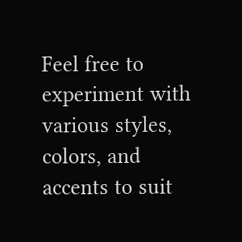Feel free to experiment with various styles, colors, and accents to suit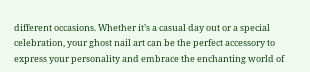different occasions. Whether it’s a casual day out or a special celebration, your ghost nail art can be the perfect accessory to express your personality and embrace the enchanting world of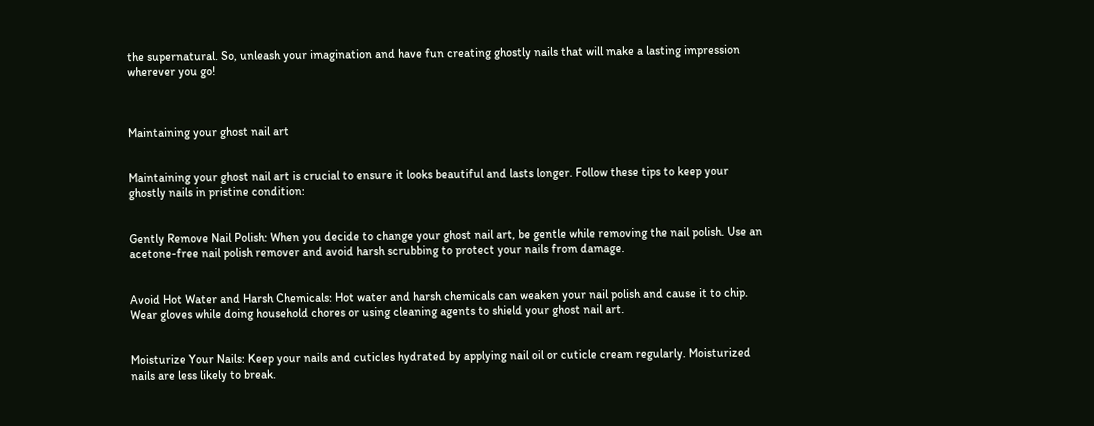the supernatural. So, unleash your imagination and have fun creating ghostly nails that will make a lasting impression wherever you go!



Maintaining your ghost nail art


Maintaining your ghost nail art is crucial to ensure it looks beautiful and lasts longer. Follow these tips to keep your ghostly nails in pristine condition:


Gently Remove Nail Polish: When you decide to change your ghost nail art, be gentle while removing the nail polish. Use an acetone-free nail polish remover and avoid harsh scrubbing to protect your nails from damage.


Avoid Hot Water and Harsh Chemicals: Hot water and harsh chemicals can weaken your nail polish and cause it to chip. Wear gloves while doing household chores or using cleaning agents to shield your ghost nail art.


Moisturize Your Nails: Keep your nails and cuticles hydrated by applying nail oil or cuticle cream regularly. Moisturized nails are less likely to break.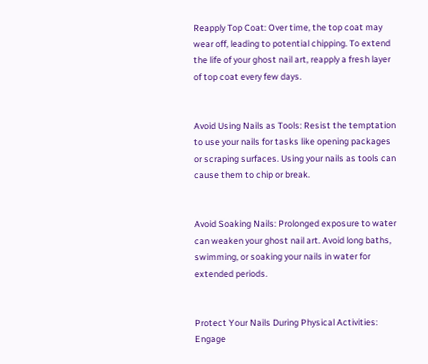Reapply Top Coat: Over time, the top coat may wear off, leading to potential chipping. To extend the life of your ghost nail art, reapply a fresh layer of top coat every few days.


Avoid Using Nails as Tools: Resist the temptation to use your nails for tasks like opening packages or scraping surfaces. Using your nails as tools can cause them to chip or break.


Avoid Soaking Nails: Prolonged exposure to water can weaken your ghost nail art. Avoid long baths, swimming, or soaking your nails in water for extended periods.


Protect Your Nails During Physical Activities: Engage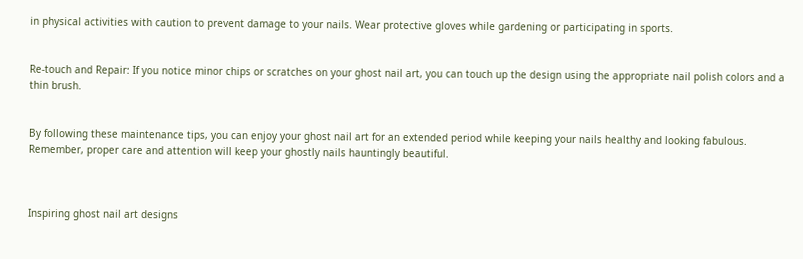in physical activities with caution to prevent damage to your nails. Wear protective gloves while gardening or participating in sports.


Re-touch and Repair: If you notice minor chips or scratches on your ghost nail art, you can touch up the design using the appropriate nail polish colors and a thin brush.


By following these maintenance tips, you can enjoy your ghost nail art for an extended period while keeping your nails healthy and looking fabulous. Remember, proper care and attention will keep your ghostly nails hauntingly beautiful.



Inspiring ghost nail art designs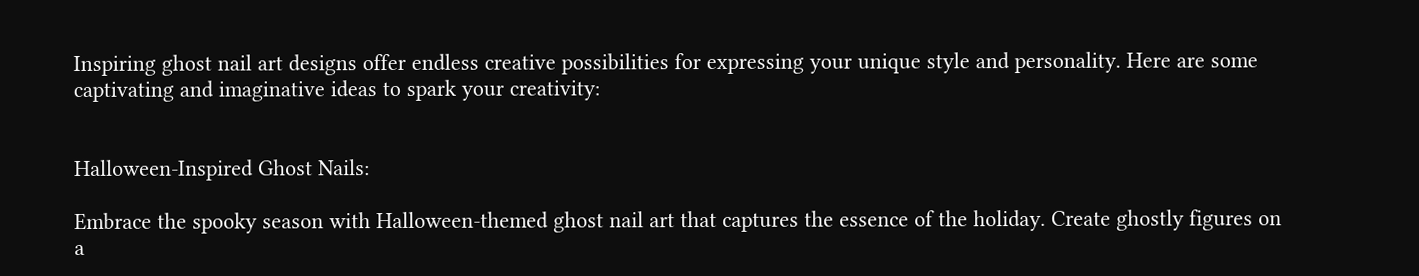Inspiring ghost nail art designs offer endless creative possibilities for expressing your unique style and personality. Here are some captivating and imaginative ideas to spark your creativity:


Halloween-Inspired Ghost Nails:

Embrace the spooky season with Halloween-themed ghost nail art that captures the essence of the holiday. Create ghostly figures on a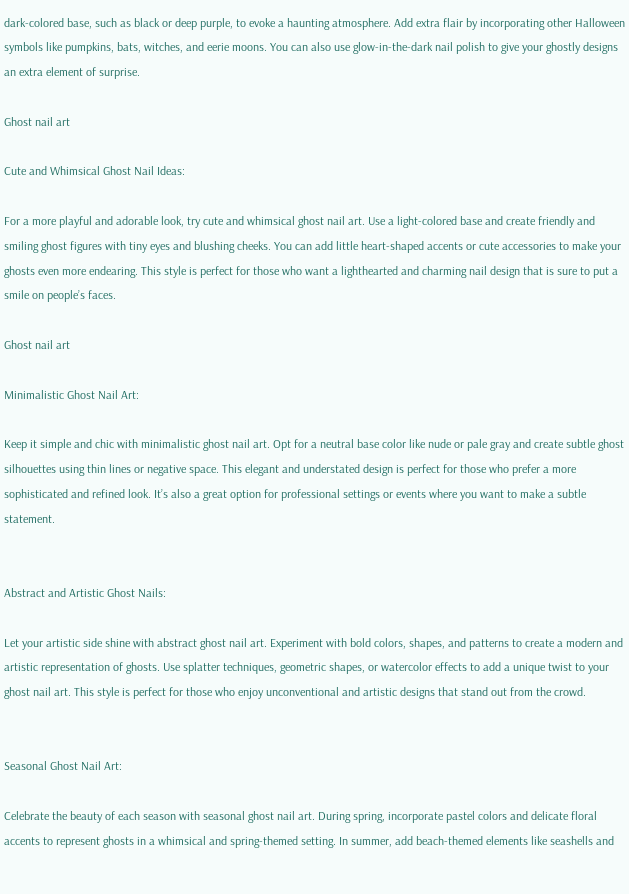dark-colored base, such as black or deep purple, to evoke a haunting atmosphere. Add extra flair by incorporating other Halloween symbols like pumpkins, bats, witches, and eerie moons. You can also use glow-in-the-dark nail polish to give your ghostly designs an extra element of surprise.

Ghost nail art

Cute and Whimsical Ghost Nail Ideas:

For a more playful and adorable look, try cute and whimsical ghost nail art. Use a light-colored base and create friendly and smiling ghost figures with tiny eyes and blushing cheeks. You can add little heart-shaped accents or cute accessories to make your ghosts even more endearing. This style is perfect for those who want a lighthearted and charming nail design that is sure to put a smile on people’s faces.

Ghost nail art

Minimalistic Ghost Nail Art:

Keep it simple and chic with minimalistic ghost nail art. Opt for a neutral base color like nude or pale gray and create subtle ghost silhouettes using thin lines or negative space. This elegant and understated design is perfect for those who prefer a more sophisticated and refined look. It’s also a great option for professional settings or events where you want to make a subtle statement.


Abstract and Artistic Ghost Nails:

Let your artistic side shine with abstract ghost nail art. Experiment with bold colors, shapes, and patterns to create a modern and artistic representation of ghosts. Use splatter techniques, geometric shapes, or watercolor effects to add a unique twist to your ghost nail art. This style is perfect for those who enjoy unconventional and artistic designs that stand out from the crowd.


Seasonal Ghost Nail Art:

Celebrate the beauty of each season with seasonal ghost nail art. During spring, incorporate pastel colors and delicate floral accents to represent ghosts in a whimsical and spring-themed setting. In summer, add beach-themed elements like seashells and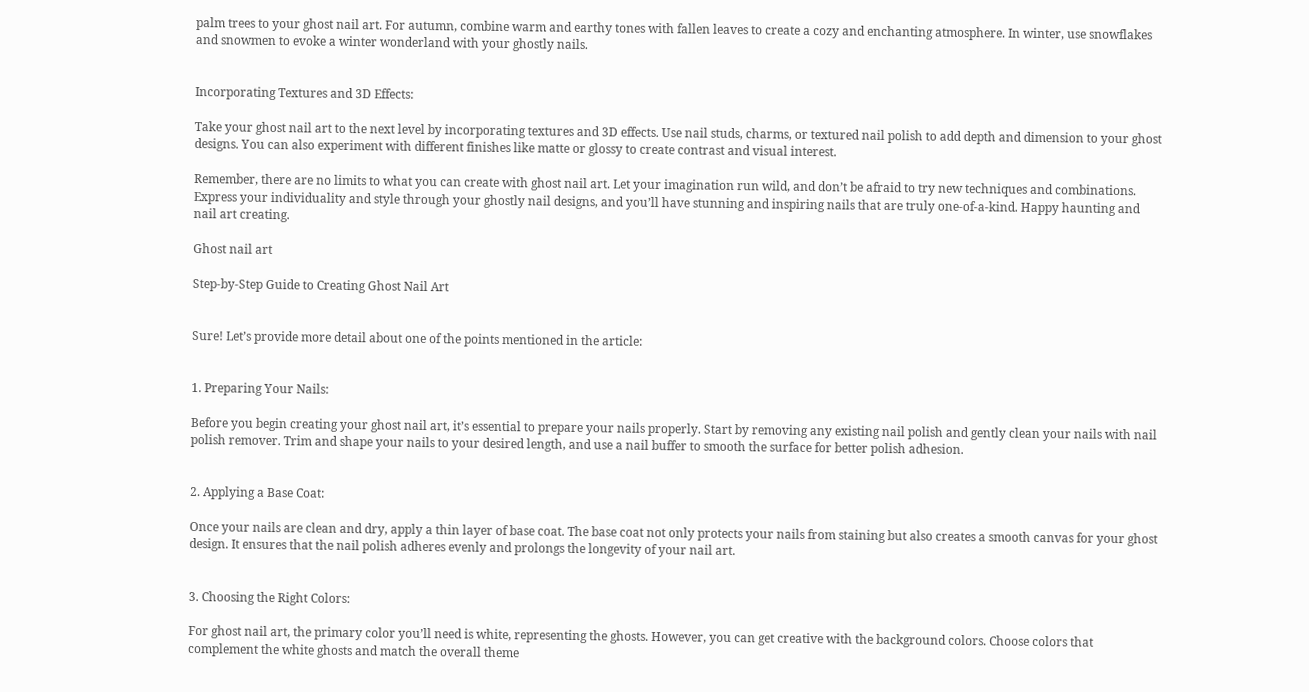palm trees to your ghost nail art. For autumn, combine warm and earthy tones with fallen leaves to create a cozy and enchanting atmosphere. In winter, use snowflakes and snowmen to evoke a winter wonderland with your ghostly nails.


Incorporating Textures and 3D Effects:

Take your ghost nail art to the next level by incorporating textures and 3D effects. Use nail studs, charms, or textured nail polish to add depth and dimension to your ghost designs. You can also experiment with different finishes like matte or glossy to create contrast and visual interest.

Remember, there are no limits to what you can create with ghost nail art. Let your imagination run wild, and don’t be afraid to try new techniques and combinations. Express your individuality and style through your ghostly nail designs, and you’ll have stunning and inspiring nails that are truly one-of-a-kind. Happy haunting and nail art creating.

Ghost nail art

Step-by-Step Guide to Creating Ghost Nail Art


Sure! Let’s provide more detail about one of the points mentioned in the article:


1. Preparing Your Nails:

Before you begin creating your ghost nail art, it’s essential to prepare your nails properly. Start by removing any existing nail polish and gently clean your nails with nail polish remover. Trim and shape your nails to your desired length, and use a nail buffer to smooth the surface for better polish adhesion.


2. Applying a Base Coat:

Once your nails are clean and dry, apply a thin layer of base coat. The base coat not only protects your nails from staining but also creates a smooth canvas for your ghost design. It ensures that the nail polish adheres evenly and prolongs the longevity of your nail art.


3. Choosing the Right Colors:

For ghost nail art, the primary color you’ll need is white, representing the ghosts. However, you can get creative with the background colors. Choose colors that complement the white ghosts and match the overall theme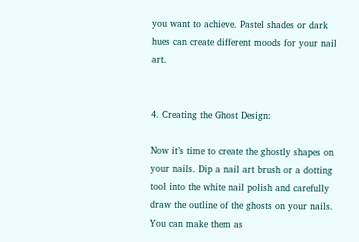you want to achieve. Pastel shades or dark hues can create different moods for your nail art.


4. Creating the Ghost Design:

Now it’s time to create the ghostly shapes on your nails. Dip a nail art brush or a dotting tool into the white nail polish and carefully draw the outline of the ghosts on your nails. You can make them as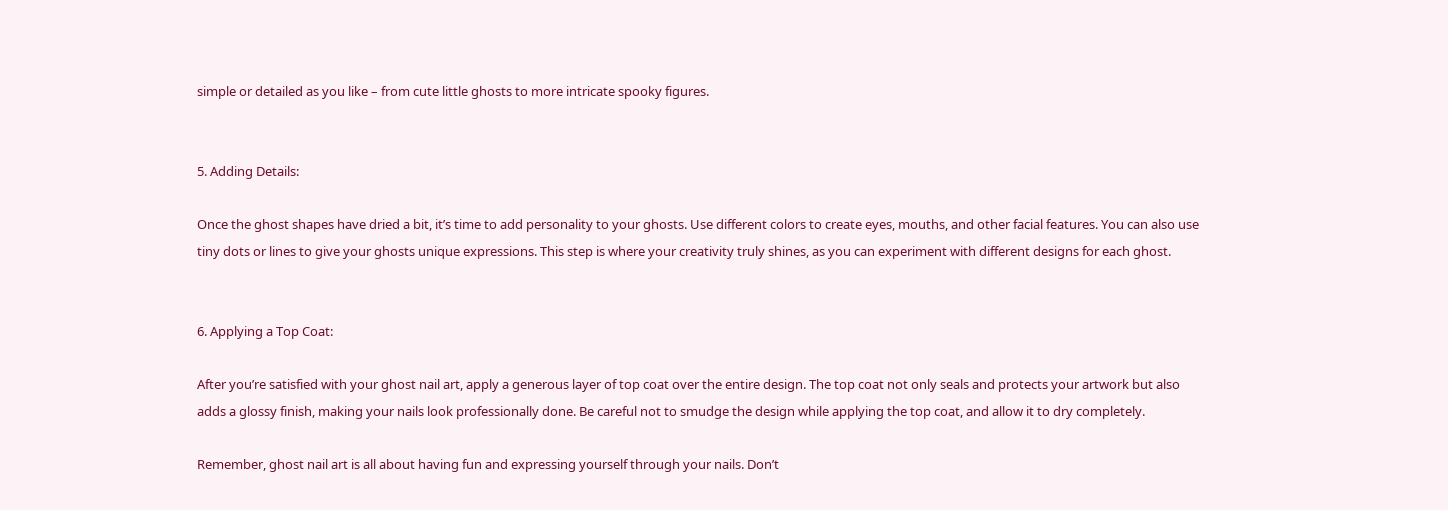simple or detailed as you like – from cute little ghosts to more intricate spooky figures.


5. Adding Details:

Once the ghost shapes have dried a bit, it’s time to add personality to your ghosts. Use different colors to create eyes, mouths, and other facial features. You can also use tiny dots or lines to give your ghosts unique expressions. This step is where your creativity truly shines, as you can experiment with different designs for each ghost.


6. Applying a Top Coat:

After you’re satisfied with your ghost nail art, apply a generous layer of top coat over the entire design. The top coat not only seals and protects your artwork but also adds a glossy finish, making your nails look professionally done. Be careful not to smudge the design while applying the top coat, and allow it to dry completely.

Remember, ghost nail art is all about having fun and expressing yourself through your nails. Don’t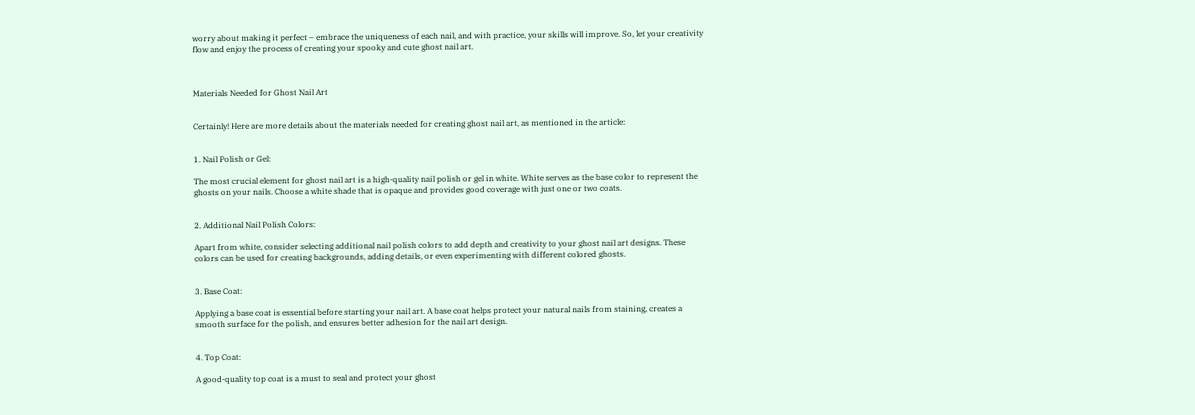worry about making it perfect – embrace the uniqueness of each nail, and with practice, your skills will improve. So, let your creativity flow and enjoy the process of creating your spooky and cute ghost nail art.



Materials Needed for Ghost Nail Art


Certainly! Here are more details about the materials needed for creating ghost nail art, as mentioned in the article:


1. Nail Polish or Gel:

The most crucial element for ghost nail art is a high-quality nail polish or gel in white. White serves as the base color to represent the ghosts on your nails. Choose a white shade that is opaque and provides good coverage with just one or two coats.


2. Additional Nail Polish Colors:

Apart from white, consider selecting additional nail polish colors to add depth and creativity to your ghost nail art designs. These colors can be used for creating backgrounds, adding details, or even experimenting with different colored ghosts.


3. Base Coat:

Applying a base coat is essential before starting your nail art. A base coat helps protect your natural nails from staining, creates a smooth surface for the polish, and ensures better adhesion for the nail art design.


4. Top Coat:

A good-quality top coat is a must to seal and protect your ghost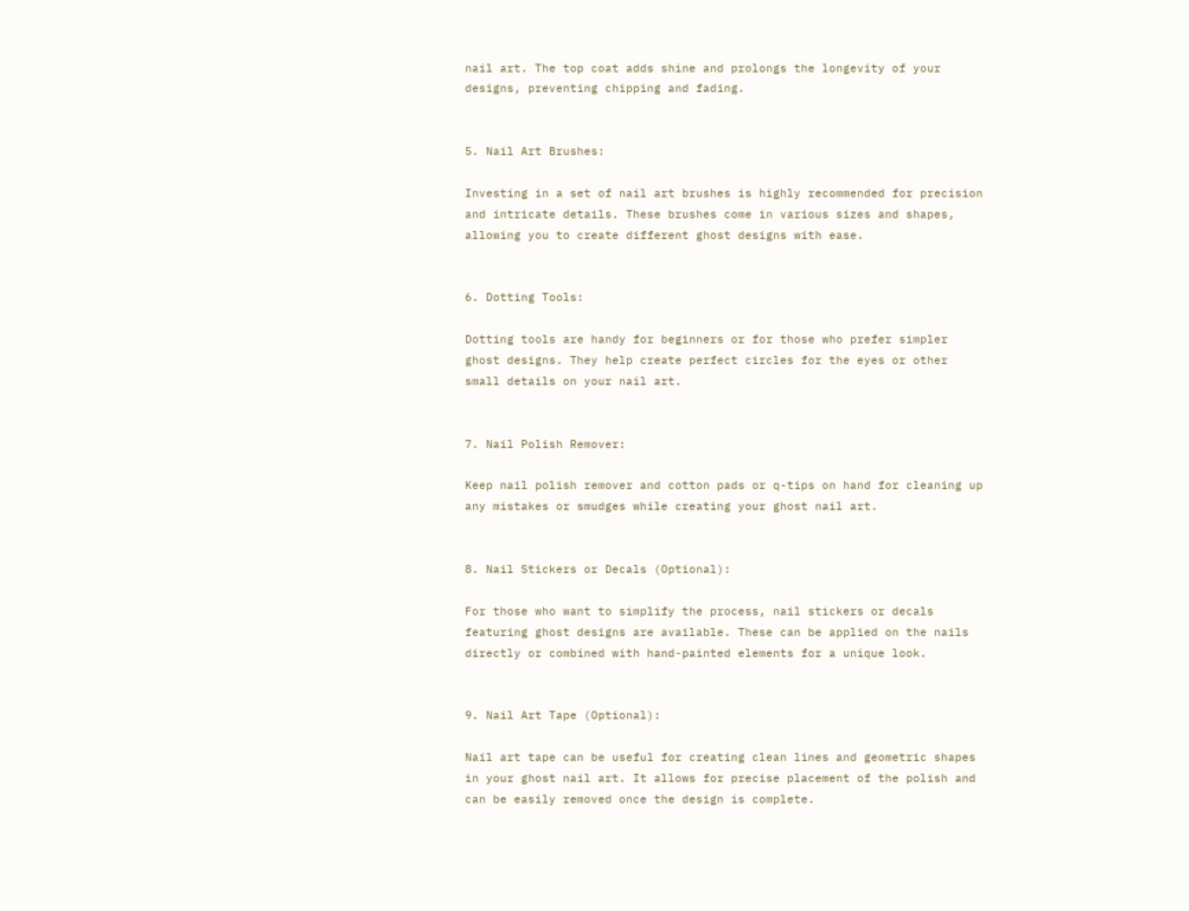nail art. The top coat adds shine and prolongs the longevity of your designs, preventing chipping and fading.


5. Nail Art Brushes:

Investing in a set of nail art brushes is highly recommended for precision and intricate details. These brushes come in various sizes and shapes, allowing you to create different ghost designs with ease.


6. Dotting Tools:

Dotting tools are handy for beginners or for those who prefer simpler ghost designs. They help create perfect circles for the eyes or other small details on your nail art.


7. Nail Polish Remover:

Keep nail polish remover and cotton pads or q-tips on hand for cleaning up any mistakes or smudges while creating your ghost nail art.


8. Nail Stickers or Decals (Optional):

For those who want to simplify the process, nail stickers or decals featuring ghost designs are available. These can be applied on the nails directly or combined with hand-painted elements for a unique look.


9. Nail Art Tape (Optional):

Nail art tape can be useful for creating clean lines and geometric shapes in your ghost nail art. It allows for precise placement of the polish and can be easily removed once the design is complete.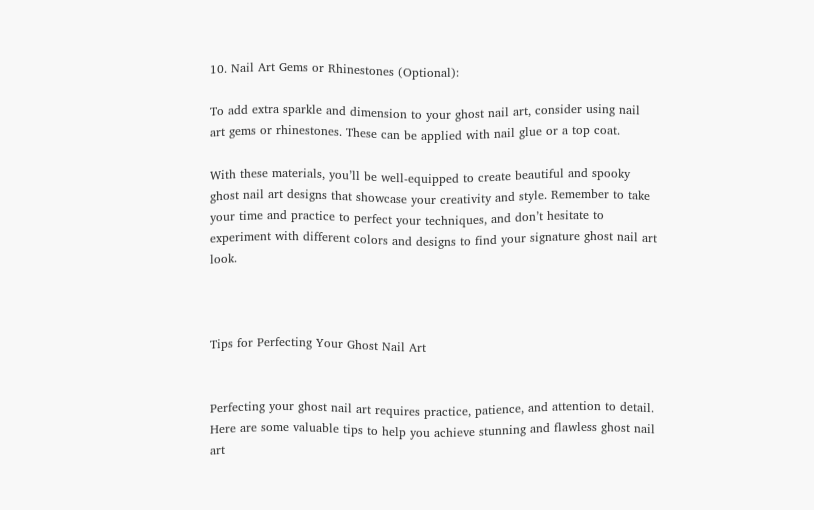10. Nail Art Gems or Rhinestones (Optional):

To add extra sparkle and dimension to your ghost nail art, consider using nail art gems or rhinestones. These can be applied with nail glue or a top coat.

With these materials, you’ll be well-equipped to create beautiful and spooky ghost nail art designs that showcase your creativity and style. Remember to take your time and practice to perfect your techniques, and don’t hesitate to experiment with different colors and designs to find your signature ghost nail art look.



Tips for Perfecting Your Ghost Nail Art


Perfecting your ghost nail art requires practice, patience, and attention to detail. Here are some valuable tips to help you achieve stunning and flawless ghost nail art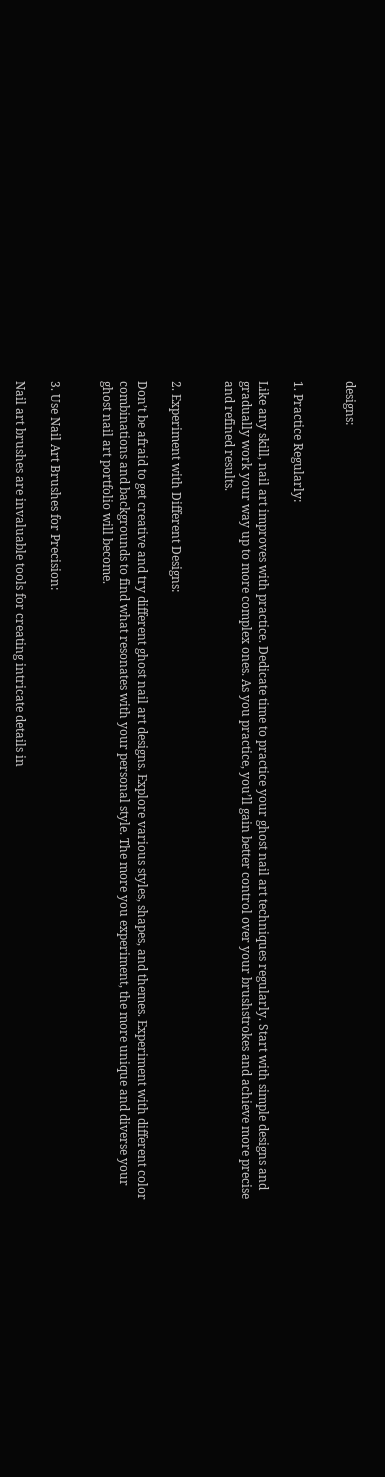designs:


1. Practice Regularly:

Like any skill, nail art improves with practice. Dedicate time to practice your ghost nail art techniques regularly. Start with simple designs and gradually work your way up to more complex ones. As you practice, you’ll gain better control over your brushstrokes and achieve more precise and refined results.


2. Experiment with Different Designs:

Don’t be afraid to get creative and try different ghost nail art designs. Explore various styles, shapes, and themes. Experiment with different color combinations and backgrounds to find what resonates with your personal style. The more you experiment, the more unique and diverse your ghost nail art portfolio will become.


3. Use Nail Art Brushes for Precision:

Nail art brushes are invaluable tools for creating intricate details in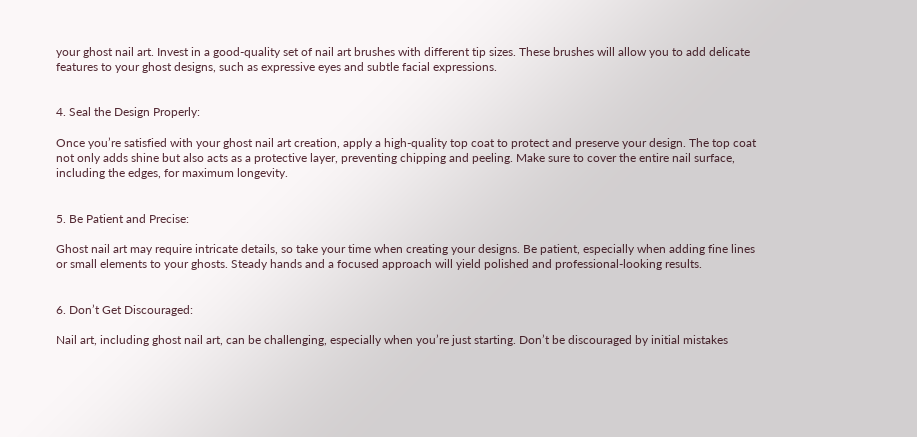your ghost nail art. Invest in a good-quality set of nail art brushes with different tip sizes. These brushes will allow you to add delicate features to your ghost designs, such as expressive eyes and subtle facial expressions.


4. Seal the Design Properly:

Once you’re satisfied with your ghost nail art creation, apply a high-quality top coat to protect and preserve your design. The top coat not only adds shine but also acts as a protective layer, preventing chipping and peeling. Make sure to cover the entire nail surface, including the edges, for maximum longevity.


5. Be Patient and Precise:

Ghost nail art may require intricate details, so take your time when creating your designs. Be patient, especially when adding fine lines or small elements to your ghosts. Steady hands and a focused approach will yield polished and professional-looking results.


6. Don’t Get Discouraged:

Nail art, including ghost nail art, can be challenging, especially when you’re just starting. Don’t be discouraged by initial mistakes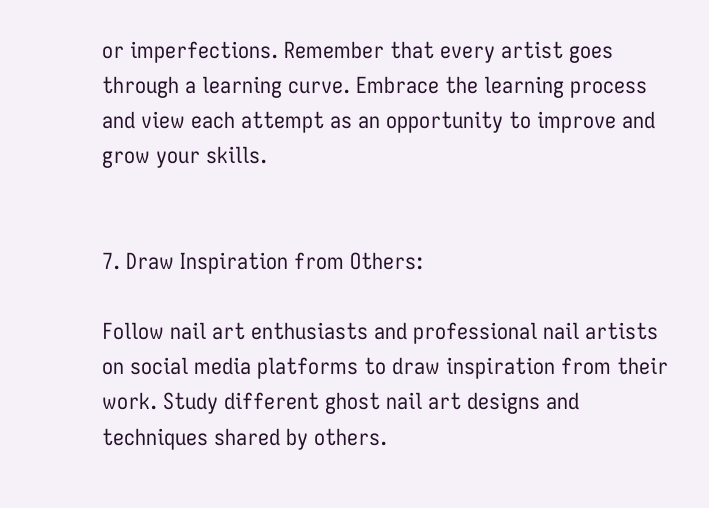or imperfections. Remember that every artist goes through a learning curve. Embrace the learning process and view each attempt as an opportunity to improve and grow your skills.


7. Draw Inspiration from Others:

Follow nail art enthusiasts and professional nail artists on social media platforms to draw inspiration from their work. Study different ghost nail art designs and techniques shared by others.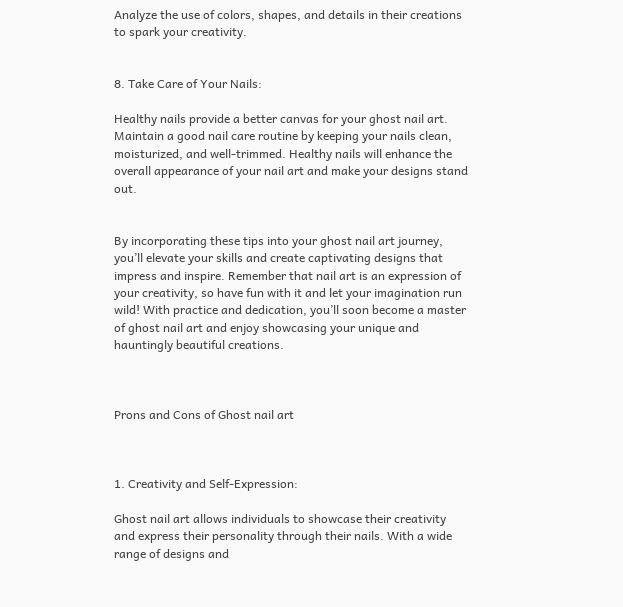Analyze the use of colors, shapes, and details in their creations to spark your creativity.


8. Take Care of Your Nails:

Healthy nails provide a better canvas for your ghost nail art. Maintain a good nail care routine by keeping your nails clean, moisturized, and well-trimmed. Healthy nails will enhance the overall appearance of your nail art and make your designs stand out.


By incorporating these tips into your ghost nail art journey, you’ll elevate your skills and create captivating designs that impress and inspire. Remember that nail art is an expression of your creativity, so have fun with it and let your imagination run wild! With practice and dedication, you’ll soon become a master of ghost nail art and enjoy showcasing your unique and hauntingly beautiful creations.



Prons and Cons of Ghost nail art



1. Creativity and Self-Expression:

Ghost nail art allows individuals to showcase their creativity and express their personality through their nails. With a wide range of designs and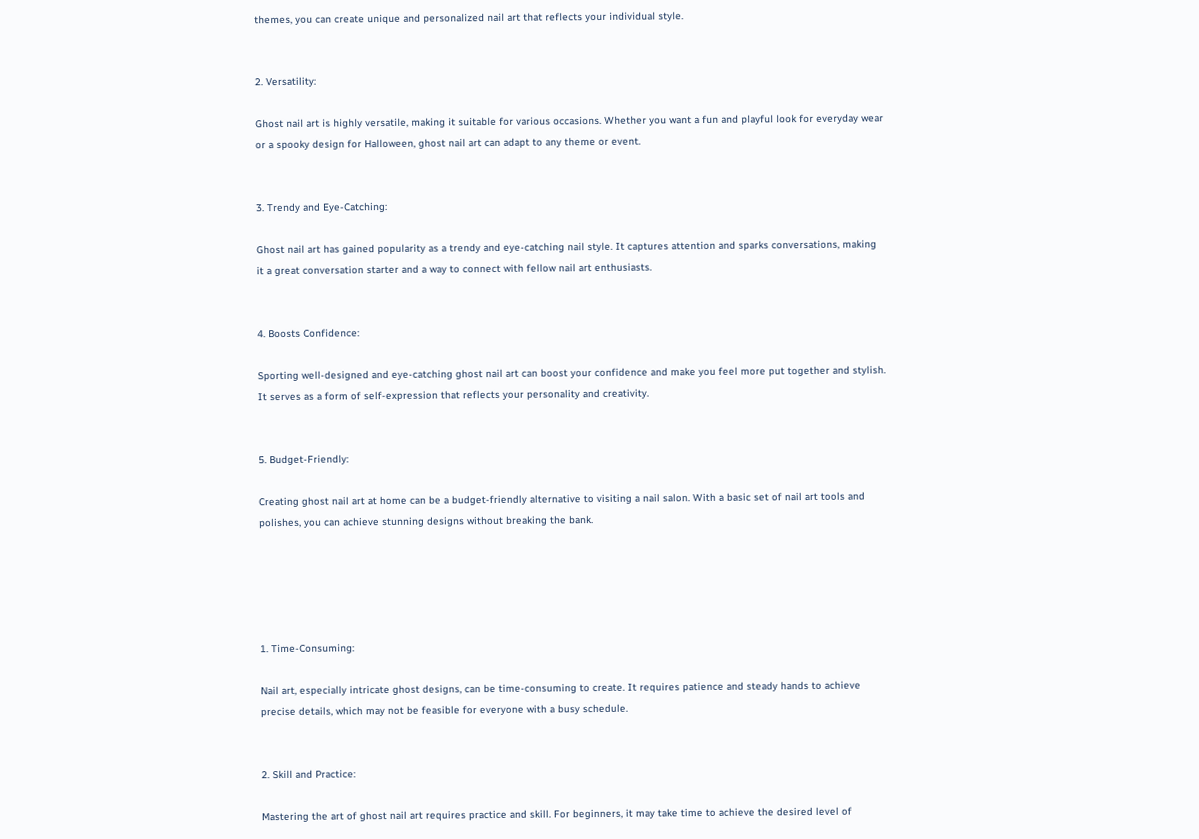themes, you can create unique and personalized nail art that reflects your individual style.


2. Versatility:

Ghost nail art is highly versatile, making it suitable for various occasions. Whether you want a fun and playful look for everyday wear or a spooky design for Halloween, ghost nail art can adapt to any theme or event.


3. Trendy and Eye-Catching:

Ghost nail art has gained popularity as a trendy and eye-catching nail style. It captures attention and sparks conversations, making it a great conversation starter and a way to connect with fellow nail art enthusiasts.


4. Boosts Confidence:

Sporting well-designed and eye-catching ghost nail art can boost your confidence and make you feel more put together and stylish. It serves as a form of self-expression that reflects your personality and creativity.


5. Budget-Friendly:

Creating ghost nail art at home can be a budget-friendly alternative to visiting a nail salon. With a basic set of nail art tools and polishes, you can achieve stunning designs without breaking the bank.





1. Time-Consuming:

Nail art, especially intricate ghost designs, can be time-consuming to create. It requires patience and steady hands to achieve precise details, which may not be feasible for everyone with a busy schedule.


2. Skill and Practice:

Mastering the art of ghost nail art requires practice and skill. For beginners, it may take time to achieve the desired level of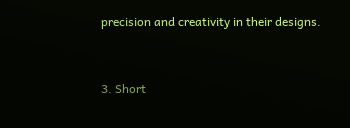precision and creativity in their designs.


3. Short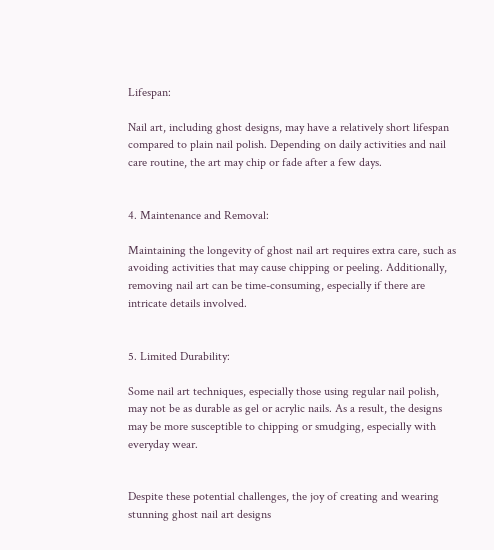Lifespan:

Nail art, including ghost designs, may have a relatively short lifespan compared to plain nail polish. Depending on daily activities and nail care routine, the art may chip or fade after a few days.


4. Maintenance and Removal:

Maintaining the longevity of ghost nail art requires extra care, such as avoiding activities that may cause chipping or peeling. Additionally, removing nail art can be time-consuming, especially if there are intricate details involved.


5. Limited Durability:

Some nail art techniques, especially those using regular nail polish, may not be as durable as gel or acrylic nails. As a result, the designs may be more susceptible to chipping or smudging, especially with everyday wear.


Despite these potential challenges, the joy of creating and wearing stunning ghost nail art designs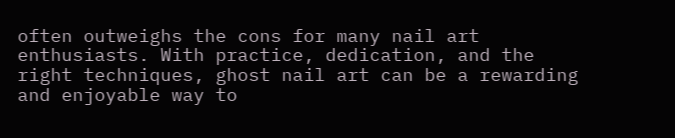often outweighs the cons for many nail art enthusiasts. With practice, dedication, and the right techniques, ghost nail art can be a rewarding and enjoyable way to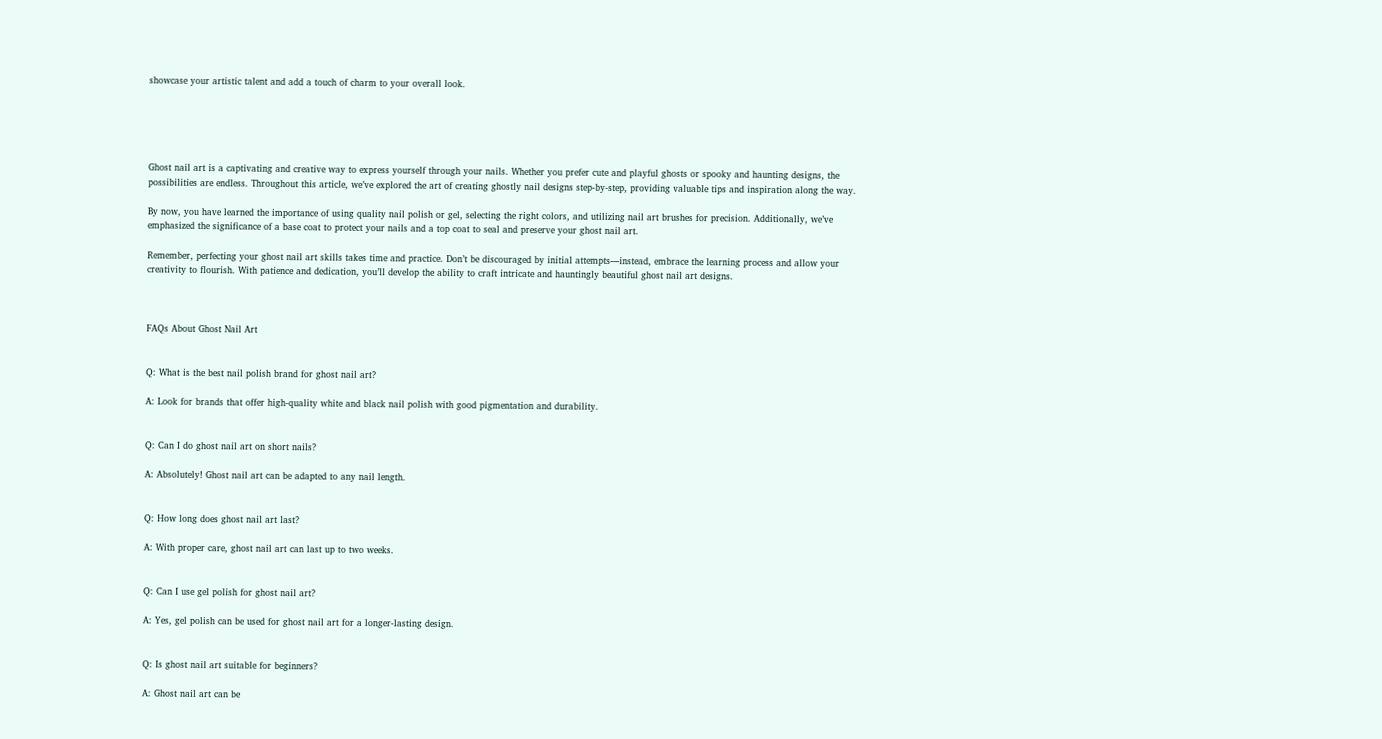showcase your artistic talent and add a touch of charm to your overall look.





Ghost nail art is a captivating and creative way to express yourself through your nails. Whether you prefer cute and playful ghosts or spooky and haunting designs, the possibilities are endless. Throughout this article, we’ve explored the art of creating ghostly nail designs step-by-step, providing valuable tips and inspiration along the way.

By now, you have learned the importance of using quality nail polish or gel, selecting the right colors, and utilizing nail art brushes for precision. Additionally, we’ve emphasized the significance of a base coat to protect your nails and a top coat to seal and preserve your ghost nail art.

Remember, perfecting your ghost nail art skills takes time and practice. Don’t be discouraged by initial attempts—instead, embrace the learning process and allow your creativity to flourish. With patience and dedication, you’ll develop the ability to craft intricate and hauntingly beautiful ghost nail art designs.



FAQs About Ghost Nail Art


Q: What is the best nail polish brand for ghost nail art?

A: Look for brands that offer high-quality white and black nail polish with good pigmentation and durability.


Q: Can I do ghost nail art on short nails?

A: Absolutely! Ghost nail art can be adapted to any nail length.


Q: How long does ghost nail art last?

A: With proper care, ghost nail art can last up to two weeks.


Q: Can I use gel polish for ghost nail art?

A: Yes, gel polish can be used for ghost nail art for a longer-lasting design.


Q: Is ghost nail art suitable for beginners?

A: Ghost nail art can be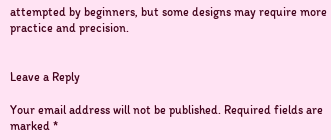attempted by beginners, but some designs may require more practice and precision.


Leave a Reply

Your email address will not be published. Required fields are marked *